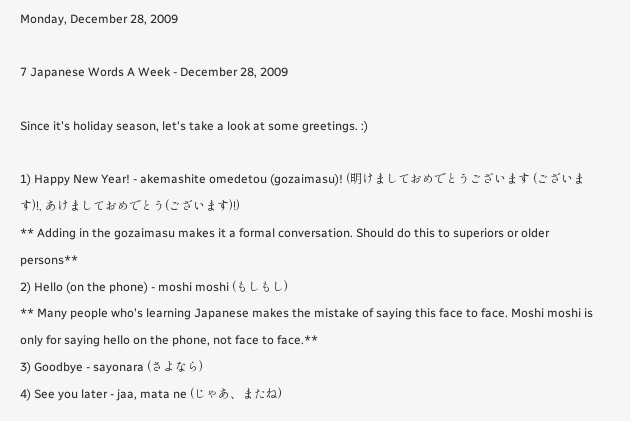Monday, December 28, 2009

7 Japanese Words A Week - December 28, 2009

Since it's holiday season, let's take a look at some greetings. :)

1) Happy New Year! - akemashite omedetou (gozaimasu)! (明けましておめでとうございます (ございます)!, あけましておめでとう(ございます)!)
** Adding in the gozaimasu makes it a formal conversation. Should do this to superiors or older persons**
2) Hello (on the phone) - moshi moshi (もしもし)
** Many people who's learning Japanese makes the mistake of saying this face to face. Moshi moshi is only for saying hello on the phone, not face to face.**
3) Goodbye - sayonara (さよなら)
4) See you later - jaa, mata ne (じゃあ、またね)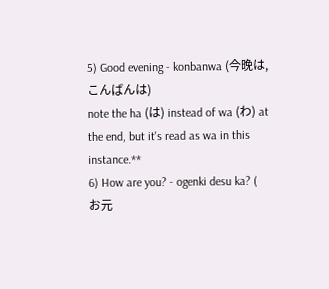5) Good evening - konbanwa (今晩は, こんばんは)
note the ha (は) instead of wa (わ) at the end, but it's read as wa in this instance.**
6) How are you? - ogenki desu ka? (
お元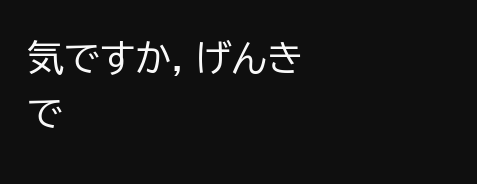気ですか, げんきで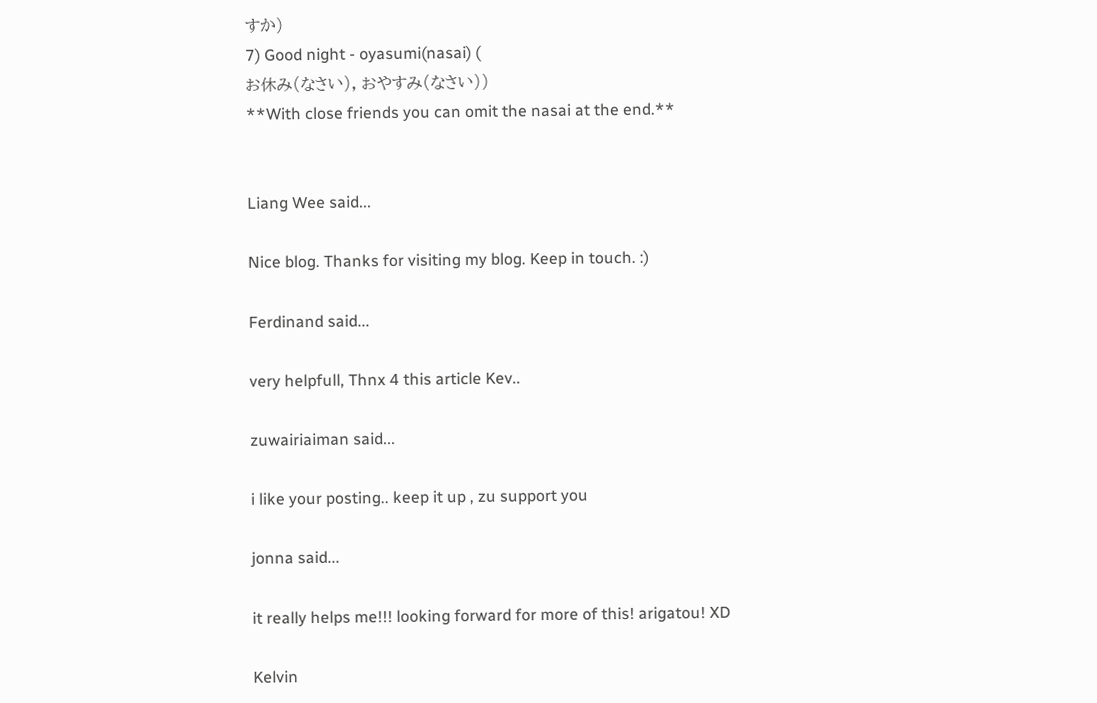すか)
7) Good night - oyasumi(nasai) (
お休み(なさい), おやすみ(なさい))
**With close friends you can omit the nasai at the end.**


Liang Wee said...

Nice blog. Thanks for visiting my blog. Keep in touch. :)

Ferdinand said...

very helpfull, Thnx 4 this article Kev..

zuwairiaiman said...

i like your posting.. keep it up , zu support you

jonna said...

it really helps me!!! looking forward for more of this! arigatou! XD

Kelvin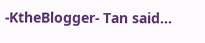-KtheBlogger- Tan said...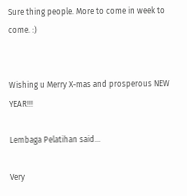Sure thing people. More to come in week to come. :)


Wishing u Merry X-mas and prosperous NEW YEAR!!!

Lembaga Pelatihan said...

Very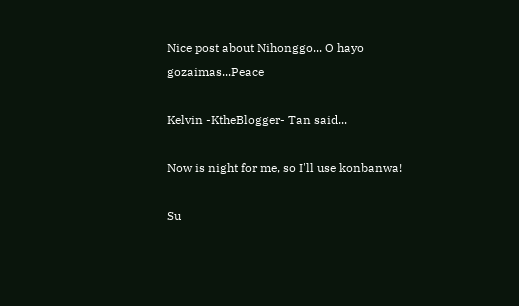Nice post about Nihonggo... O hayo gozaimas...Peace

Kelvin -KtheBlogger- Tan said...

Now is night for me, so I'll use konbanwa!

Su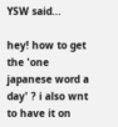YSW said...

hey! how to get the 'one japanese word a day' ? i also wnt to have it on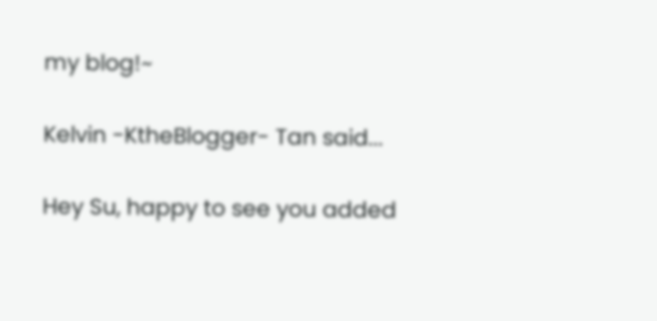my blog!~

Kelvin -KtheBlogger- Tan said...

Hey Su, happy to see you added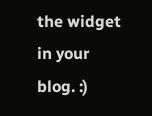the widget in your blog. :)